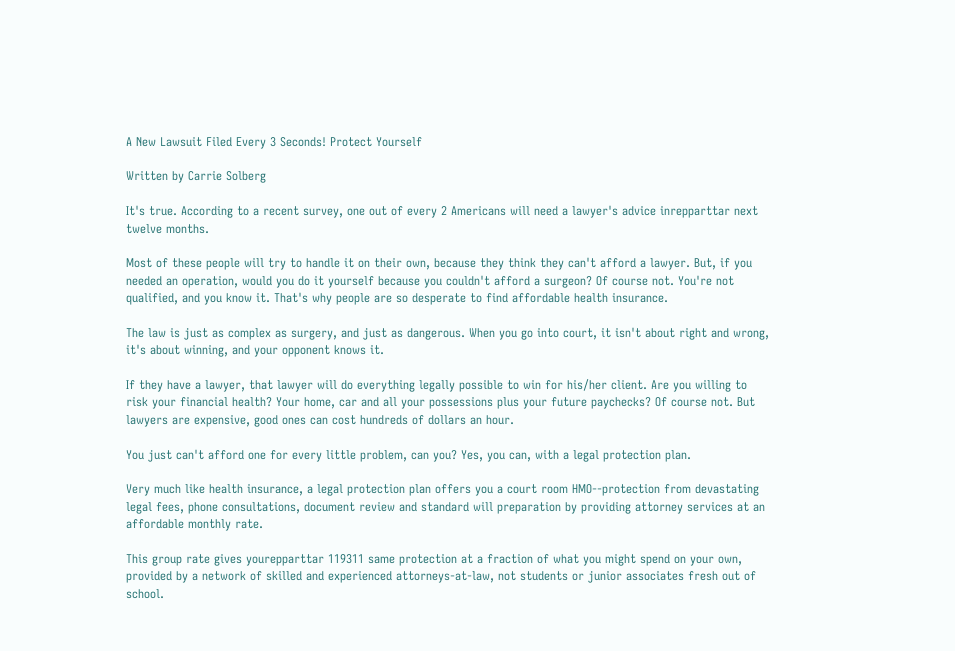A New Lawsuit Filed Every 3 Seconds! Protect Yourself

Written by Carrie Solberg

It's true. According to a recent survey, one out of every 2 Americans will need a lawyer's advice inrepparttar next twelve months.

Most of these people will try to handle it on their own, because they think they can't afford a lawyer. But, if you needed an operation, would you do it yourself because you couldn't afford a surgeon? Of course not. You're not qualified, and you know it. That's why people are so desperate to find affordable health insurance.

The law is just as complex as surgery, and just as dangerous. When you go into court, it isn't about right and wrong, it's about winning, and your opponent knows it.

If they have a lawyer, that lawyer will do everything legally possible to win for his/her client. Are you willing to risk your financial health? Your home, car and all your possessions plus your future paychecks? Of course not. But lawyers are expensive, good ones can cost hundreds of dollars an hour.

You just can't afford one for every little problem, can you? Yes, you can, with a legal protection plan.

Very much like health insurance, a legal protection plan offers you a court room HMO--protection from devastating legal fees, phone consultations, document review and standard will preparation by providing attorney services at an affordable monthly rate.

This group rate gives yourepparttar 119311 same protection at a fraction of what you might spend on your own, provided by a network of skilled and experienced attorneys-at-law, not students or junior associates fresh out of school.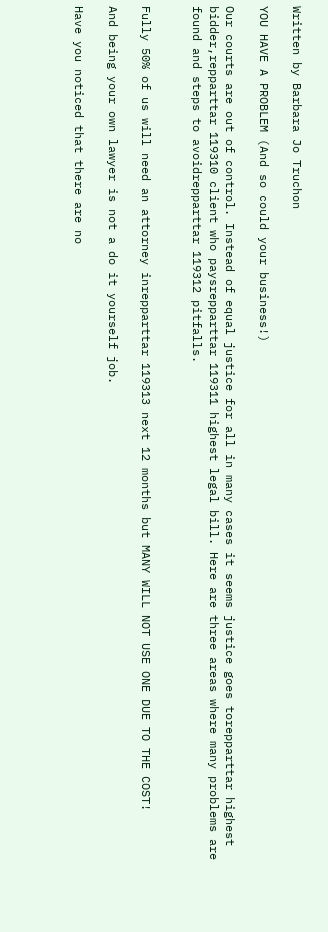Written by Barbara Jo Truchon

YOU HAVE A PROBLEM (And so could your business!)

Our courts are out of control. Instead of equal justice for all in many cases it seems justice goes torepparttar highest bidder,repparttar 119310 client who paysrepparttar 119311 highest legal bill. Here are three areas where many problems are found and steps to avoidrepparttar 119312 pitfalls.


Fully 50% of us will need an attorney inrepparttar 119313 next 12 months but MANY WILL NOT USE ONE DUE TO THE COST!

And being your own lawyer is not a do it yourself job.

Have you noticed that there are no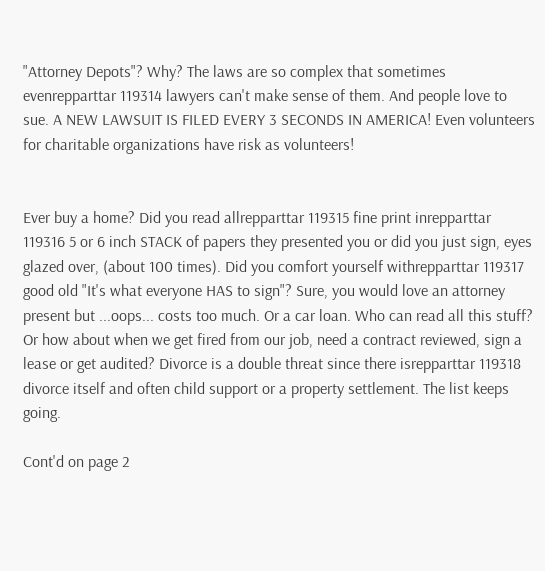"Attorney Depots"? Why? The laws are so complex that sometimes evenrepparttar 119314 lawyers can't make sense of them. And people love to sue. A NEW LAWSUIT IS FILED EVERY 3 SECONDS IN AMERICA! Even volunteers for charitable organizations have risk as volunteers!


Ever buy a home? Did you read allrepparttar 119315 fine print inrepparttar 119316 5 or 6 inch STACK of papers they presented you or did you just sign, eyes glazed over, (about 100 times). Did you comfort yourself withrepparttar 119317 good old "It's what everyone HAS to sign"? Sure, you would love an attorney present but ...oops... costs too much. Or a car loan. Who can read all this stuff? Or how about when we get fired from our job, need a contract reviewed, sign a lease or get audited? Divorce is a double threat since there isrepparttar 119318 divorce itself and often child support or a property settlement. The list keeps going.

Cont'd on page 2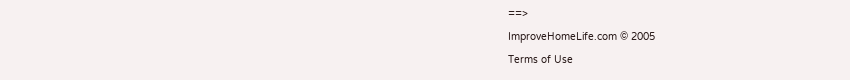==>
ImproveHomeLife.com © 2005
Terms of Use